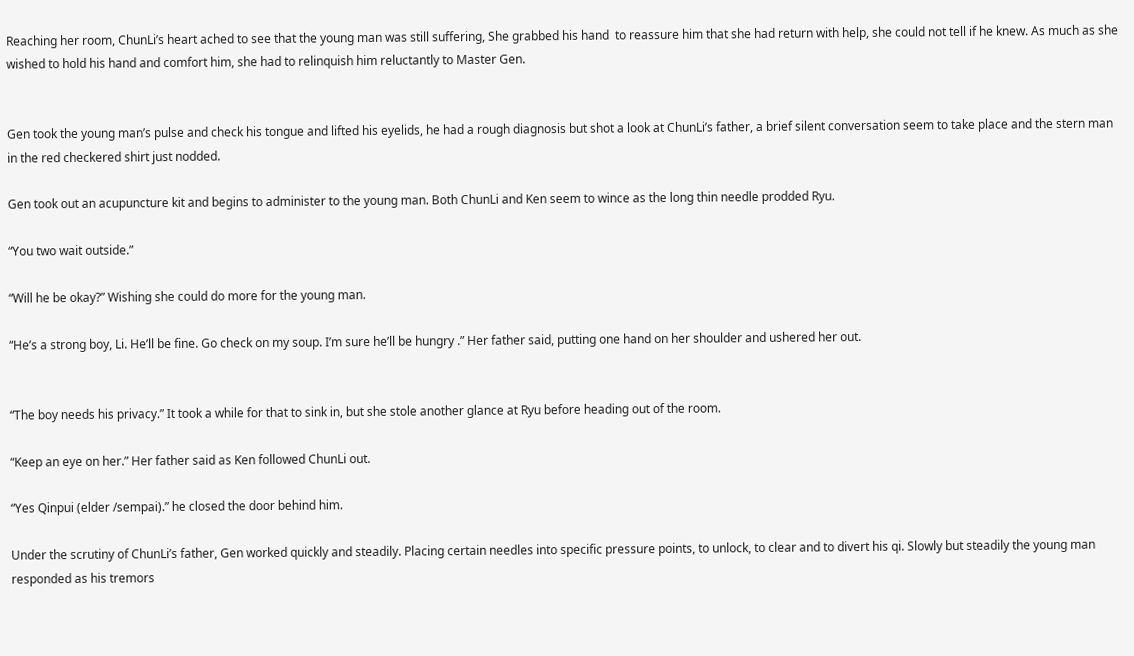Reaching her room, ChunLi’s heart ached to see that the young man was still suffering, She grabbed his hand  to reassure him that she had return with help, she could not tell if he knew. As much as she wished to hold his hand and comfort him, she had to relinquish him reluctantly to Master Gen.


Gen took the young man’s pulse and check his tongue and lifted his eyelids, he had a rough diagnosis but shot a look at ChunLi’s father, a brief silent conversation seem to take place and the stern man in the red checkered shirt just nodded.

Gen took out an acupuncture kit and begins to administer to the young man. Both ChunLi and Ken seem to wince as the long thin needle prodded Ryu.

“You two wait outside.”

“Will he be okay?” Wishing she could do more for the young man.

“He’s a strong boy, Li. He’ll be fine. Go check on my soup. I’m sure he’ll be hungry .” Her father said, putting one hand on her shoulder and ushered her out.


“The boy needs his privacy.” It took a while for that to sink in, but she stole another glance at Ryu before heading out of the room.

“Keep an eye on her.” Her father said as Ken followed ChunLi out.

“Yes Qinpui (elder /sempai).” he closed the door behind him.

Under the scrutiny of ChunLi’s father, Gen worked quickly and steadily. Placing certain needles into specific pressure points, to unlock, to clear and to divert his qi. Slowly but steadily the young man responded as his tremors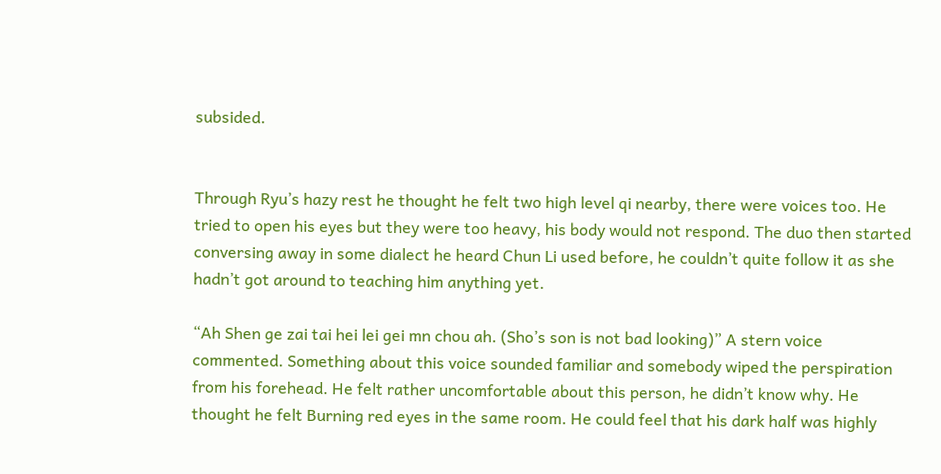subsided.


Through Ryu’s hazy rest he thought he felt two high level qi nearby, there were voices too. He tried to open his eyes but they were too heavy, his body would not respond. The duo then started conversing away in some dialect he heard Chun Li used before, he couldn’t quite follow it as she hadn’t got around to teaching him anything yet.

“Ah Shen ge zai tai hei lei gei mn chou ah. (Sho’s son is not bad looking)” A stern voice commented. Something about this voice sounded familiar and somebody wiped the perspiration from his forehead. He felt rather uncomfortable about this person, he didn’t know why. He thought he felt Burning red eyes in the same room. He could feel that his dark half was highly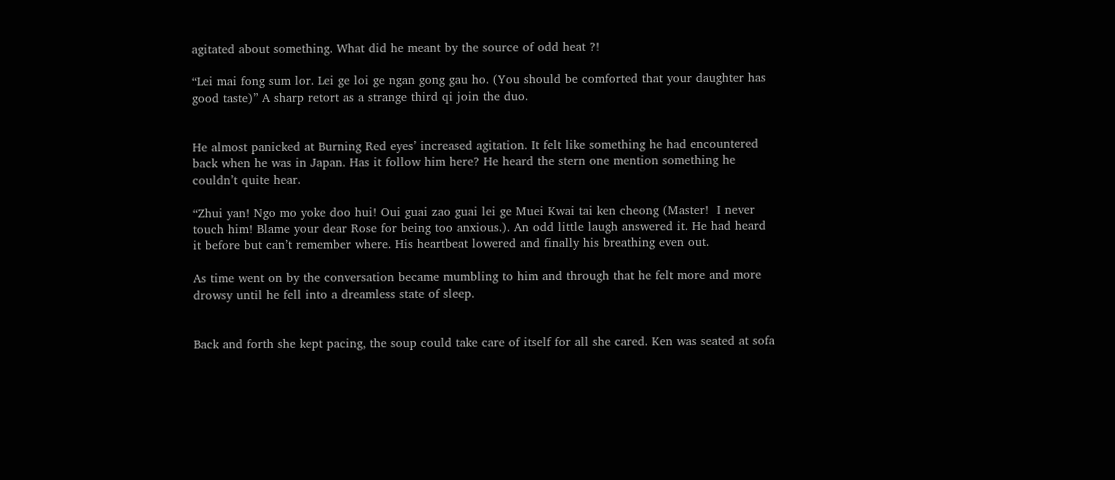agitated about something. What did he meant by the source of odd heat ?!

“Lei mai fong sum lor. Lei ge loi ge ngan gong gau ho. (You should be comforted that your daughter has good taste)” A sharp retort as a strange third qi join the duo.


He almost panicked at Burning Red eyes’ increased agitation. It felt like something he had encountered back when he was in Japan. Has it follow him here? He heard the stern one mention something he couldn’t quite hear.

“Zhui yan! Ngo mo yoke doo hui! Oui guai zao guai lei ge Muei Kwai tai ken cheong (Master!  I never touch him! Blame your dear Rose for being too anxious.). An odd little laugh answered it. He had heard it before but can’t remember where. His heartbeat lowered and finally his breathing even out.

As time went on by the conversation became mumbling to him and through that he felt more and more drowsy until he fell into a dreamless state of sleep.


Back and forth she kept pacing, the soup could take care of itself for all she cared. Ken was seated at sofa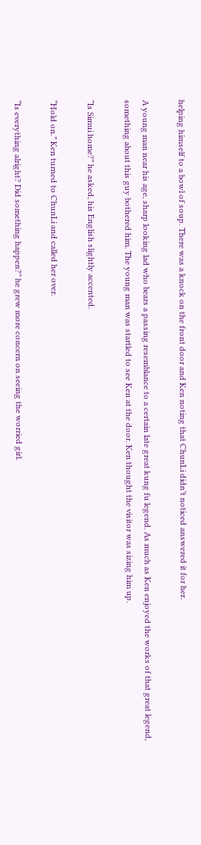helping himself to a bowl of soup. There was a knock on the front door and Ken noting that ChunLi didn’t noticed answered it for her.

A young man near his age, sharp looking lad who bears a passing resemblance to a certain late great kung fu legend. As much as Ken enjoyed the works of that great legend, something about this guy bothered him. The young man was startled to see Ken at the door. Ken thought the visitor was sizing him up.

“Is Simui home?” he asked, his English slightly accented.

“Hold on.” Ken turned to ChunLi and called her over.

“Is everything alright? Did something happen?” he grew more concern on seeing the worried girl.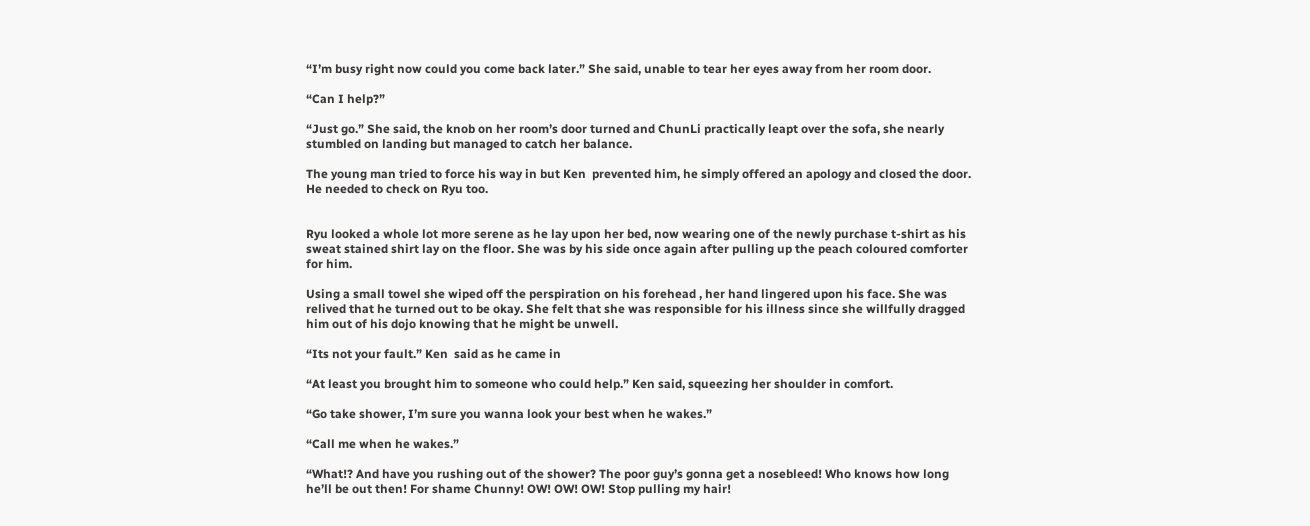“I’m busy right now could you come back later.” She said, unable to tear her eyes away from her room door.

“Can I help?”

“Just go.” She said, the knob on her room’s door turned and ChunLi practically leapt over the sofa, she nearly stumbled on landing but managed to catch her balance.

The young man tried to force his way in but Ken  prevented him, he simply offered an apology and closed the door. He needed to check on Ryu too.


Ryu looked a whole lot more serene as he lay upon her bed, now wearing one of the newly purchase t-shirt as his sweat stained shirt lay on the floor. She was by his side once again after pulling up the peach coloured comforter for him.

Using a small towel she wiped off the perspiration on his forehead , her hand lingered upon his face. She was relived that he turned out to be okay. She felt that she was responsible for his illness since she willfully dragged him out of his dojo knowing that he might be unwell.

“Its not your fault.” Ken  said as he came in

“At least you brought him to someone who could help.” Ken said, squeezing her shoulder in comfort.

“Go take shower, I’m sure you wanna look your best when he wakes.”

“Call me when he wakes.”

“What!? And have you rushing out of the shower? The poor guy’s gonna get a nosebleed! Who knows how long he’ll be out then! For shame Chunny! OW! OW! OW! Stop pulling my hair!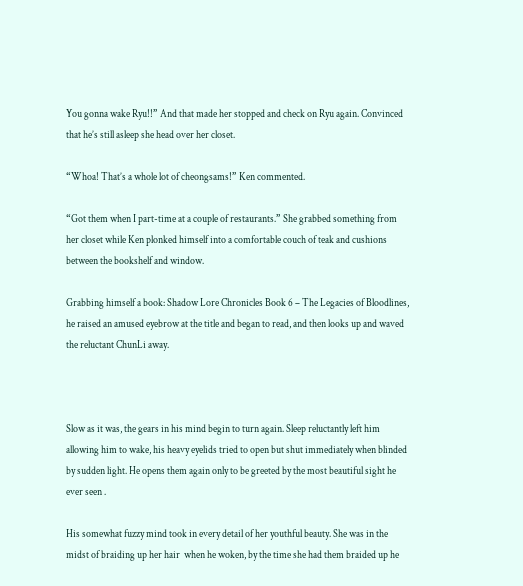You gonna wake Ryu!!” And that made her stopped and check on Ryu again. Convinced that he’s still asleep she head over her closet.

“Whoa! That’s a whole lot of cheongsams!” Ken commented.

“Got them when I part-time at a couple of restaurants.” She grabbed something from her closet while Ken plonked himself into a comfortable couch of teak and cushions between the bookshelf and window.

Grabbing himself a book: Shadow Lore Chronicles Book 6 – The Legacies of Bloodlines, he raised an amused eyebrow at the title and began to read, and then looks up and waved the reluctant ChunLi away.



Slow as it was, the gears in his mind begin to turn again. Sleep reluctantly left him allowing him to wake, his heavy eyelids tried to open but shut immediately when blinded by sudden light. He opens them again only to be greeted by the most beautiful sight he ever seen .

His somewhat fuzzy mind took in every detail of her youthful beauty. She was in the midst of braiding up her hair  when he woken, by the time she had them braided up he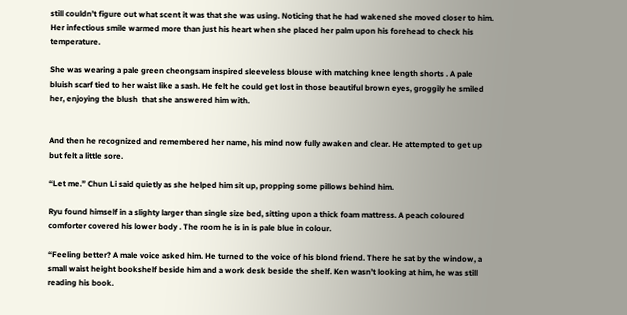still couldn’t figure out what scent it was that she was using. Noticing that he had wakened she moved closer to him. Her infectious smile warmed more than just his heart when she placed her palm upon his forehead to check his temperature.

She was wearing a pale green cheongsam inspired sleeveless blouse with matching knee length shorts . A pale bluish scarf tied to her waist like a sash. He felt he could get lost in those beautiful brown eyes, groggily he smiled her, enjoying the blush  that she answered him with.


And then he recognized and remembered her name, his mind now fully awaken and clear. He attempted to get up but felt a little sore.

“Let me.” Chun Li said quietly as she helped him sit up, propping some pillows behind him.

Ryu found himself in a slighty larger than single size bed, sitting upon a thick foam mattress. A peach coloured comforter covered his lower body . The room he is in is pale blue in colour.

“Feeling better? A male voice asked him. He turned to the voice of his blond friend. There he sat by the window, a small waist height bookshelf beside him and a work desk beside the shelf. Ken wasn’t looking at him, he was still reading his book.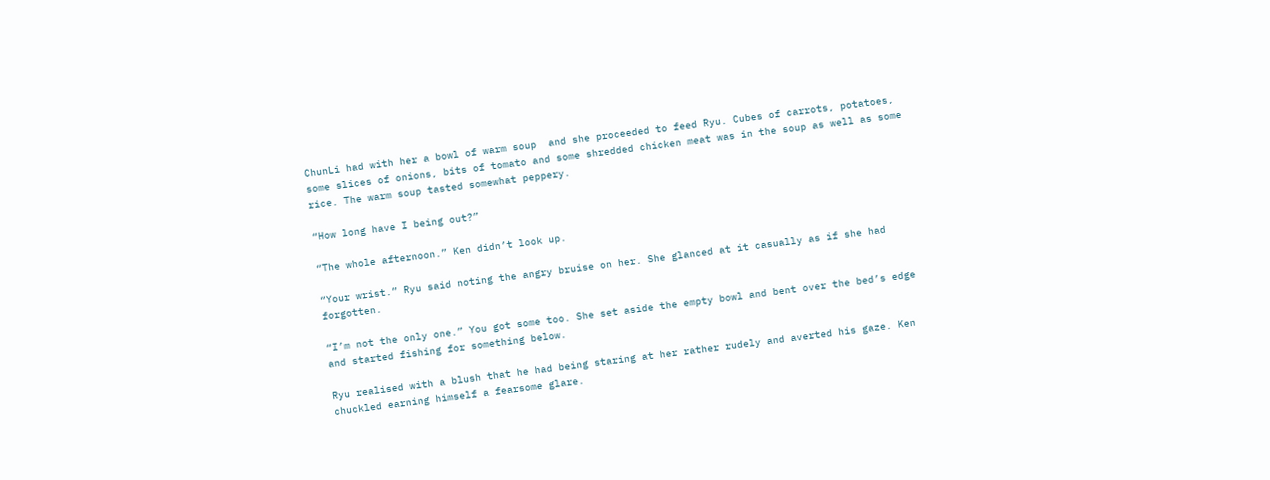ChunLi had with her a bowl of warm soup  and she proceeded to feed Ryu. Cubes of carrots, potatoes, some slices of onions, bits of tomato and some shredded chicken meat was in the soup as well as some rice. The warm soup tasted somewhat peppery.

“How long have I being out?”

“The whole afternoon.” Ken didn’t look up.

“Your wrist.” Ryu said noting the angry bruise on her. She glanced at it casually as if she had forgotten.

“I’m not the only one.” You got some too. She set aside the empty bowl and bent over the bed’s edge and started fishing for something below.

Ryu realised with a blush that he had being staring at her rather rudely and averted his gaze. Ken chuckled earning himself a fearsome glare.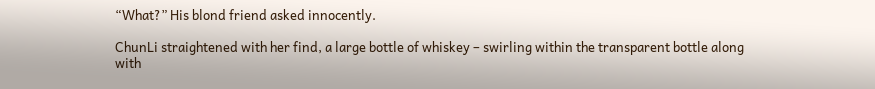“What?” His blond friend asked innocently.

ChunLi straightened with her find, a large bottle of whiskey – swirling within the transparent bottle along with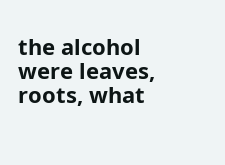the alcohol were leaves, roots, what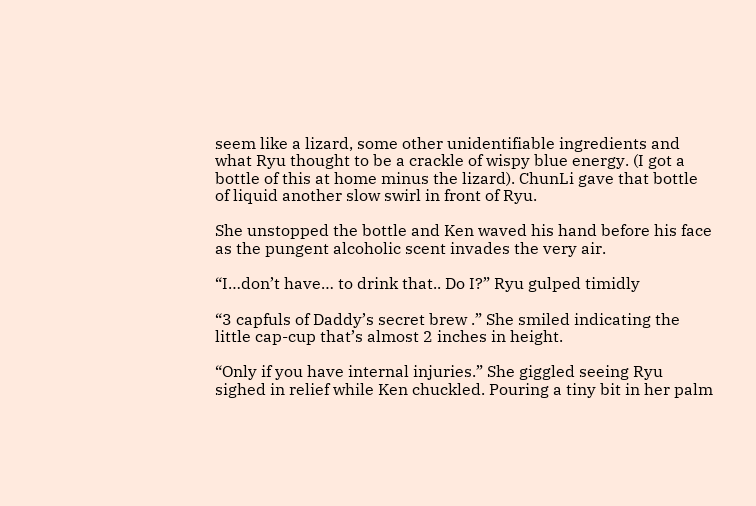seem like a lizard, some other unidentifiable ingredients and what Ryu thought to be a crackle of wispy blue energy. (I got a bottle of this at home minus the lizard). ChunLi gave that bottle of liquid another slow swirl in front of Ryu.

She unstopped the bottle and Ken waved his hand before his face as the pungent alcoholic scent invades the very air.

“I…don’t have… to drink that.. Do I?” Ryu gulped timidly

“3 capfuls of Daddy’s secret brew .” She smiled indicating the little cap-cup that’s almost 2 inches in height.

“Only if you have internal injuries.” She giggled seeing Ryu sighed in relief while Ken chuckled. Pouring a tiny bit in her palm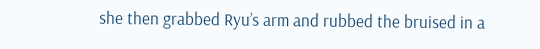she then grabbed Ryu’s arm and rubbed the bruised in a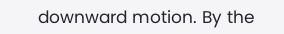downward motion. By the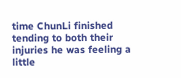time ChunLi finished tending to both their injuries he was feeling a little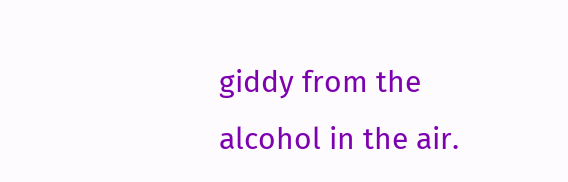giddy from the alcohol in the air.